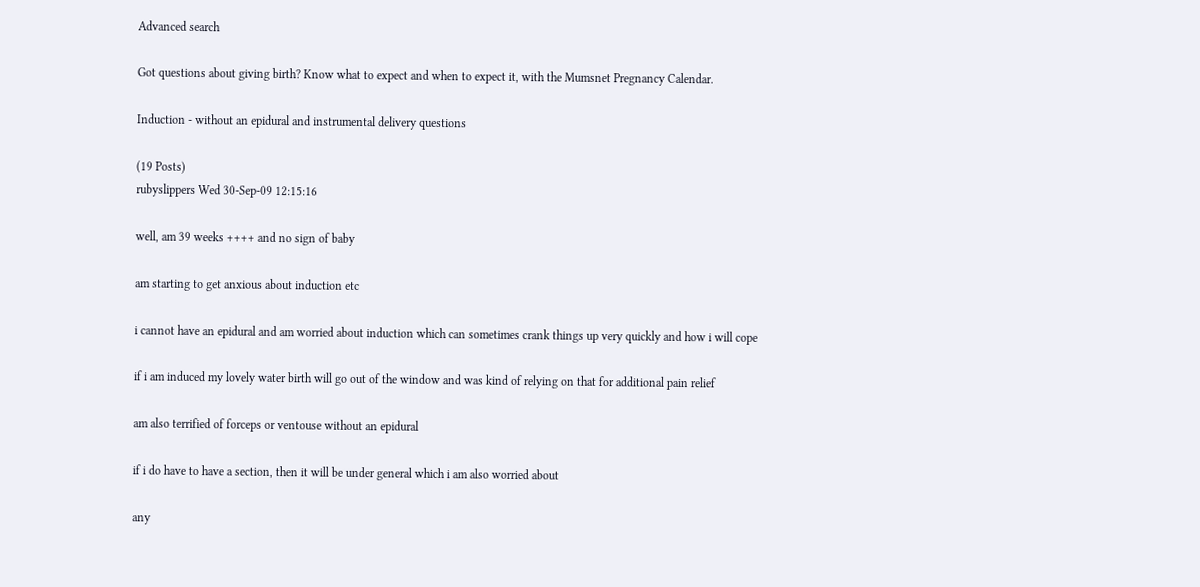Advanced search

Got questions about giving birth? Know what to expect and when to expect it, with the Mumsnet Pregnancy Calendar.

Induction - without an epidural and instrumental delivery questions

(19 Posts)
rubyslippers Wed 30-Sep-09 12:15:16

well, am 39 weeks ++++ and no sign of baby

am starting to get anxious about induction etc

i cannot have an epidural and am worried about induction which can sometimes crank things up very quickly and how i will cope

if i am induced my lovely water birth will go out of the window and was kind of relying on that for additional pain relief

am also terrified of forceps or ventouse without an epidural

if i do have to have a section, then it will be under general which i am also worried about

any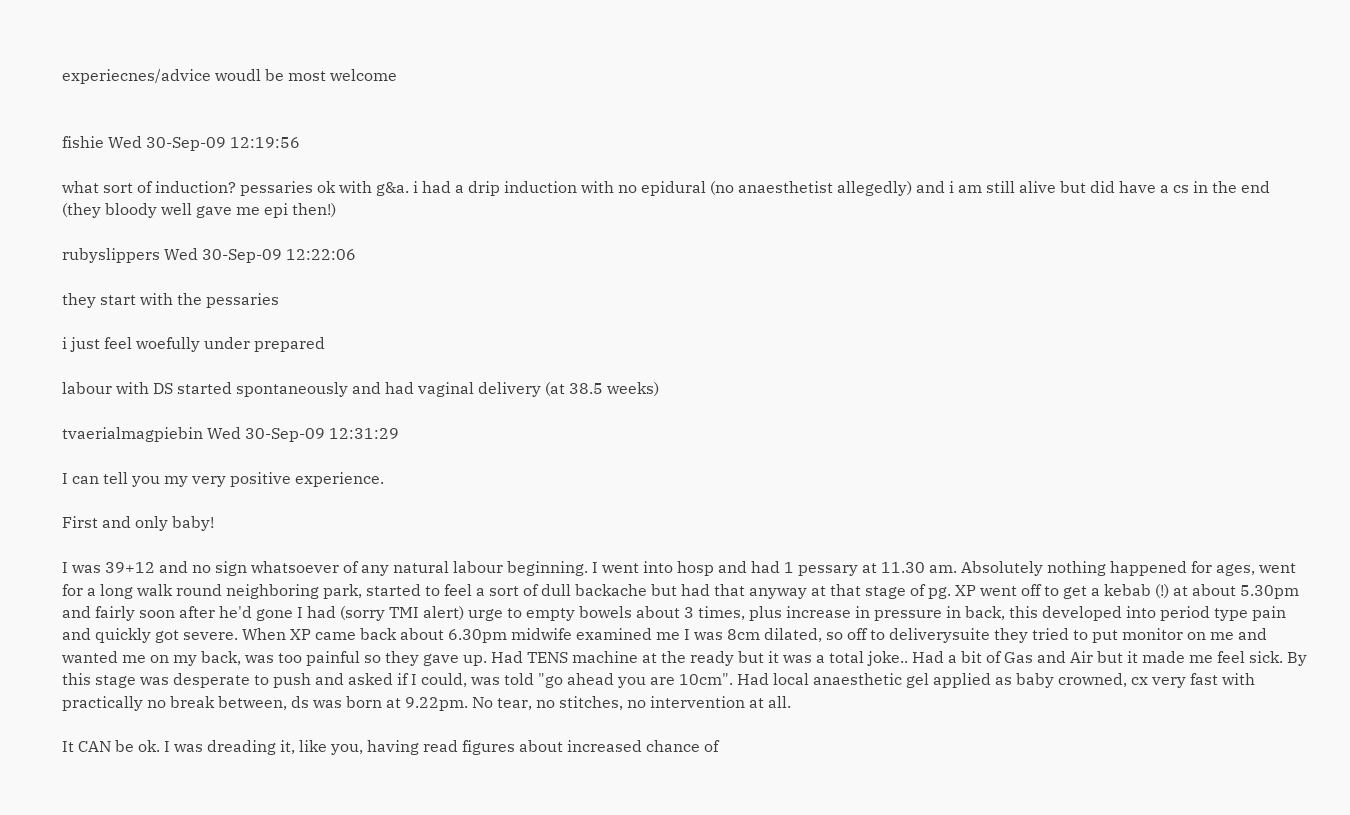experiecnes/advice woudl be most welcome


fishie Wed 30-Sep-09 12:19:56

what sort of induction? pessaries ok with g&a. i had a drip induction with no epidural (no anaesthetist allegedly) and i am still alive but did have a cs in the end (they bloody well gave me epi then!)

rubyslippers Wed 30-Sep-09 12:22:06

they start with the pessaries

i just feel woefully under prepared

labour with DS started spontaneously and had vaginal delivery (at 38.5 weeks)

tvaerialmagpiebin Wed 30-Sep-09 12:31:29

I can tell you my very positive experience.

First and only baby!

I was 39+12 and no sign whatsoever of any natural labour beginning. I went into hosp and had 1 pessary at 11.30 am. Absolutely nothing happened for ages, went for a long walk round neighboring park, started to feel a sort of dull backache but had that anyway at that stage of pg. XP went off to get a kebab (!) at about 5.30pm and fairly soon after he'd gone I had (sorry TMI alert) urge to empty bowels about 3 times, plus increase in pressure in back, this developed into period type pain and quickly got severe. When XP came back about 6.30pm midwife examined me I was 8cm dilated, so off to deliverysuite they tried to put monitor on me and wanted me on my back, was too painful so they gave up. Had TENS machine at the ready but it was a total joke.. Had a bit of Gas and Air but it made me feel sick. By this stage was desperate to push and asked if I could, was told "go ahead you are 10cm". Had local anaesthetic gel applied as baby crowned, cx very fast with practically no break between, ds was born at 9.22pm. No tear, no stitches, no intervention at all.

It CAN be ok. I was dreading it, like you, having read figures about increased chance of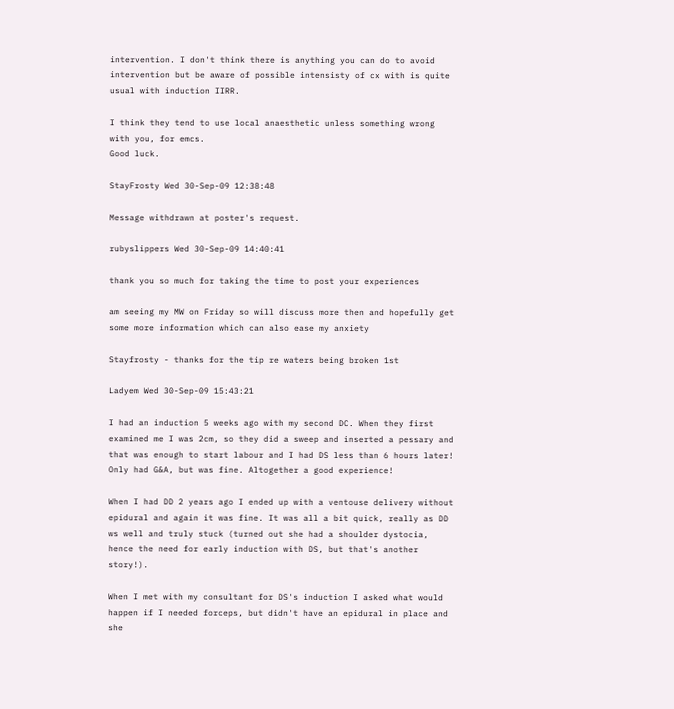intervention. I don't think there is anything you can do to avoid intervention but be aware of possible intensisty of cx with is quite usual with induction IIRR.

I think they tend to use local anaesthetic unless something wrong with you, for emcs.
Good luck.

StayFrosty Wed 30-Sep-09 12:38:48

Message withdrawn at poster's request.

rubyslippers Wed 30-Sep-09 14:40:41

thank you so much for taking the time to post your experiences

am seeing my MW on Friday so will discuss more then and hopefully get some more information which can also ease my anxiety

Stayfrosty - thanks for the tip re waters being broken 1st

Ladyem Wed 30-Sep-09 15:43:21

I had an induction 5 weeks ago with my second DC. When they first examined me I was 2cm, so they did a sweep and inserted a pessary and that was enough to start labour and I had DS less than 6 hours later! Only had G&A, but was fine. Altogether a good experience!

When I had DD 2 years ago I ended up with a ventouse delivery without epidural and again it was fine. It was all a bit quick, really as DD ws well and truly stuck (turned out she had a shoulder dystocia, hence the need for early induction with DS, but that's another story!).

When I met with my consultant for DS's induction I asked what would happen if I needed forceps, but didn't have an epidural in place and she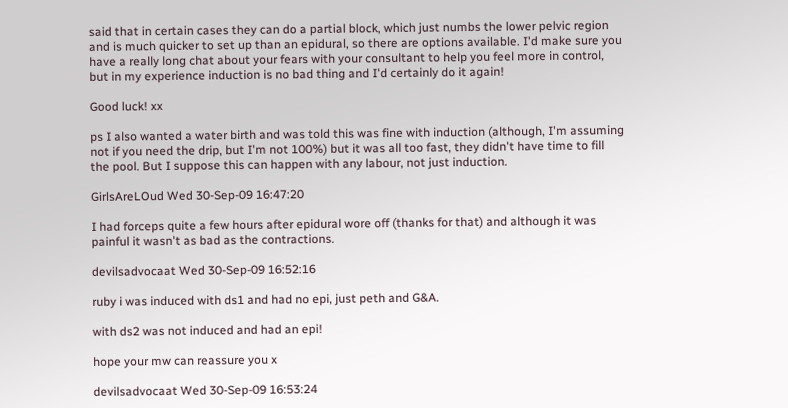said that in certain cases they can do a partial block, which just numbs the lower pelvic region and is much quicker to set up than an epidural, so there are options available. I'd make sure you have a really long chat about your fears with your consultant to help you feel more in control, but in my experience induction is no bad thing and I'd certainly do it again!

Good luck! xx

ps I also wanted a water birth and was told this was fine with induction (although, I'm assuming not if you need the drip, but I'm not 100%) but it was all too fast, they didn't have time to fill the pool. But I suppose this can happen with any labour, not just induction.

GirlsAreLOud Wed 30-Sep-09 16:47:20

I had forceps quite a few hours after epidural wore off (thanks for that) and although it was painful it wasn't as bad as the contractions.

devilsadvocaat Wed 30-Sep-09 16:52:16

ruby i was induced with ds1 and had no epi, just peth and G&A.

with ds2 was not induced and had an epi!

hope your mw can reassure you x

devilsadvocaat Wed 30-Sep-09 16:53:24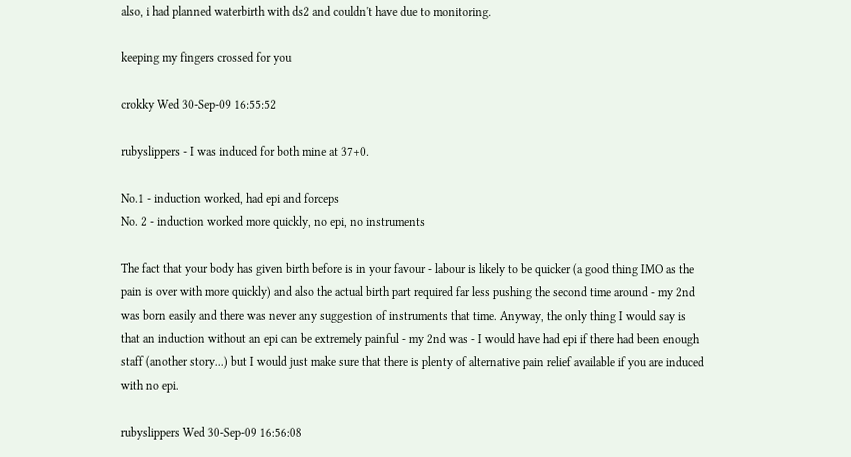also, i had planned waterbirth with ds2 and couldn't have due to monitoring.

keeping my fingers crossed for you

crokky Wed 30-Sep-09 16:55:52

rubyslippers - I was induced for both mine at 37+0.

No.1 - induction worked, had epi and forceps
No. 2 - induction worked more quickly, no epi, no instruments

The fact that your body has given birth before is in your favour - labour is likely to be quicker (a good thing IMO as the pain is over with more quickly) and also the actual birth part required far less pushing the second time around - my 2nd was born easily and there was never any suggestion of instruments that time. Anyway, the only thing I would say is that an induction without an epi can be extremely painful - my 2nd was - I would have had epi if there had been enough staff (another story...) but I would just make sure that there is plenty of alternative pain relief available if you are induced with no epi.

rubyslippers Wed 30-Sep-09 16:56:08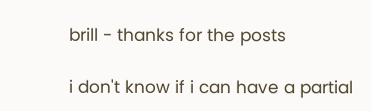brill - thanks for the posts

i don't know if i can have a partial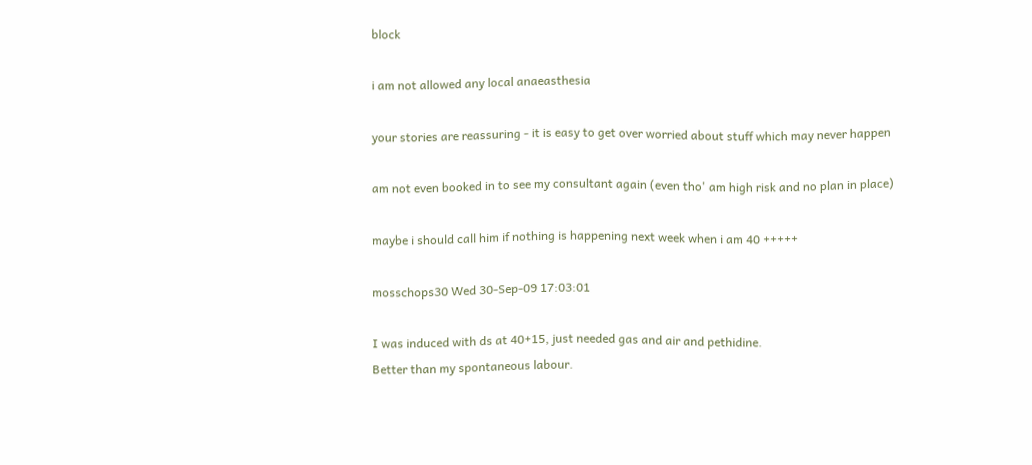block

i am not allowed any local anaeasthesia

your stories are reassuring - it is easy to get over worried about stuff which may never happen

am not even booked in to see my consultant again (even tho' am high risk and no plan in place)

maybe i should call him if nothing is happening next week when i am 40 +++++

mosschops30 Wed 30-Sep-09 17:03:01

I was induced with ds at 40+15, just needed gas and air and pethidine.
Better than my spontaneous labour.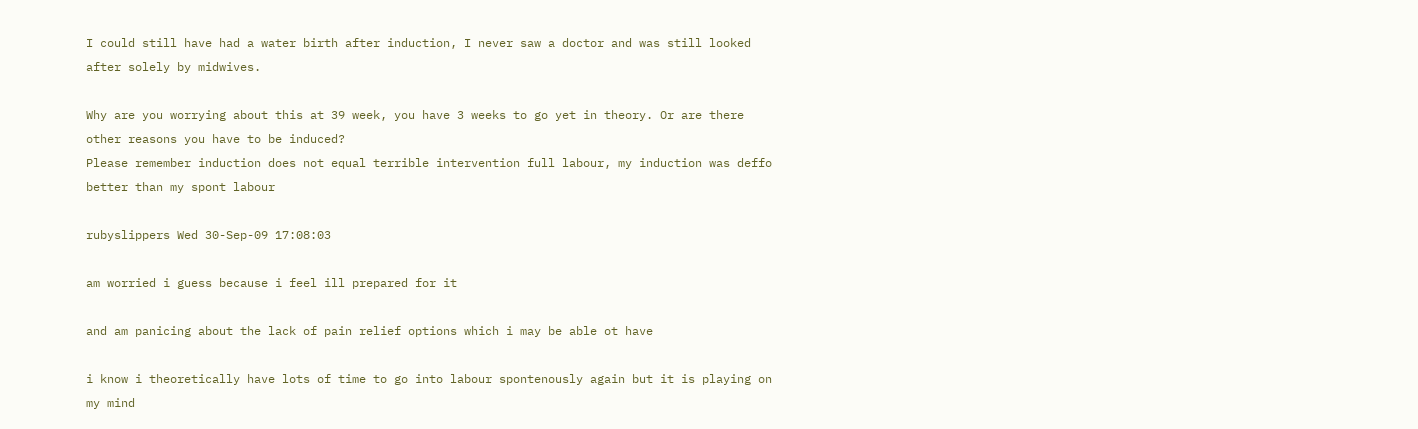I could still have had a water birth after induction, I never saw a doctor and was still looked after solely by midwives.

Why are you worrying about this at 39 week, you have 3 weeks to go yet in theory. Or are there other reasons you have to be induced?
Please remember induction does not equal terrible intervention full labour, my induction was deffo better than my spont labour

rubyslippers Wed 30-Sep-09 17:08:03

am worried i guess because i feel ill prepared for it

and am panicing about the lack of pain relief options which i may be able ot have

i know i theoretically have lots of time to go into labour spontenously again but it is playing on my mind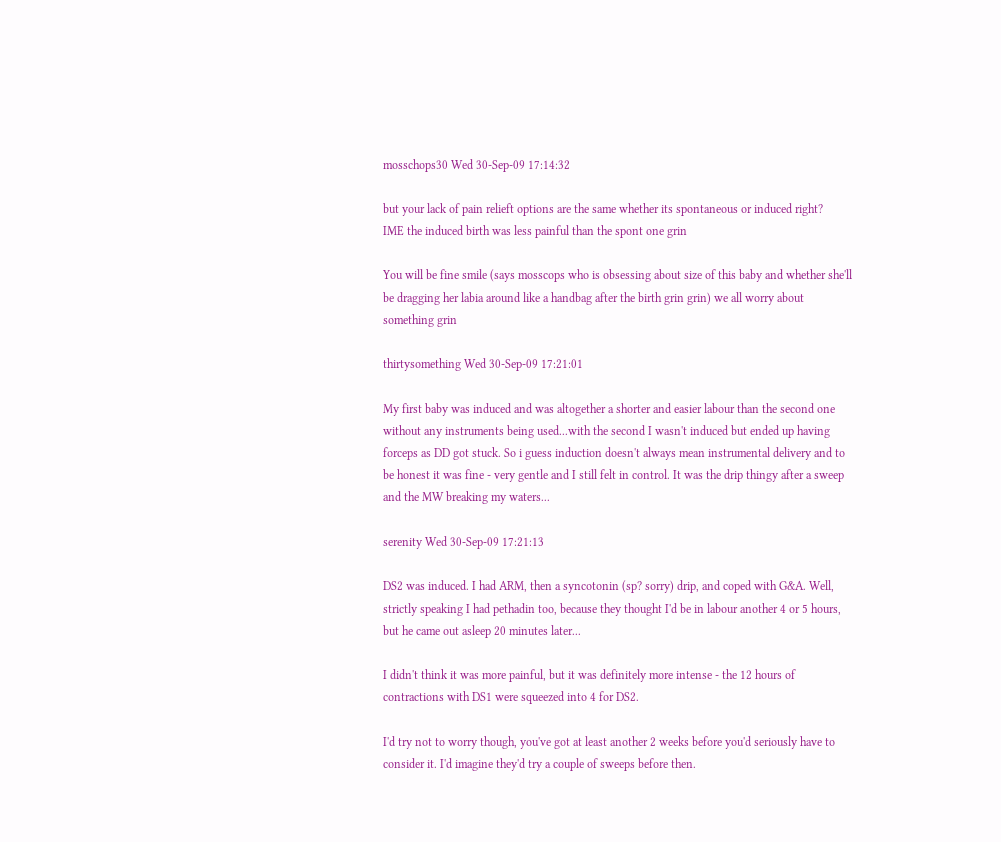mosschops30 Wed 30-Sep-09 17:14:32

but your lack of pain relieft options are the same whether its spontaneous or induced right?
IME the induced birth was less painful than the spont one grin

You will be fine smile (says mosscops who is obsessing about size of this baby and whether she'll be dragging her labia around like a handbag after the birth grin grin) we all worry about something grin

thirtysomething Wed 30-Sep-09 17:21:01

My first baby was induced and was altogether a shorter and easier labour than the second one without any instruments being used...with the second I wasn't induced but ended up having forceps as DD got stuck. So i guess induction doesn't always mean instrumental delivery and to be honest it was fine - very gentle and I still felt in control. It was the drip thingy after a sweep and the MW breaking my waters...

serenity Wed 30-Sep-09 17:21:13

DS2 was induced. I had ARM, then a syncotonin (sp? sorry) drip, and coped with G&A. Well, strictly speaking I had pethadin too, because they thought I'd be in labour another 4 or 5 hours, but he came out asleep 20 minutes later...

I didn't think it was more painful, but it was definitely more intense - the 12 hours of contractions with DS1 were squeezed into 4 for DS2.

I'd try not to worry though, you've got at least another 2 weeks before you'd seriously have to consider it. I'd imagine they'd try a couple of sweeps before then.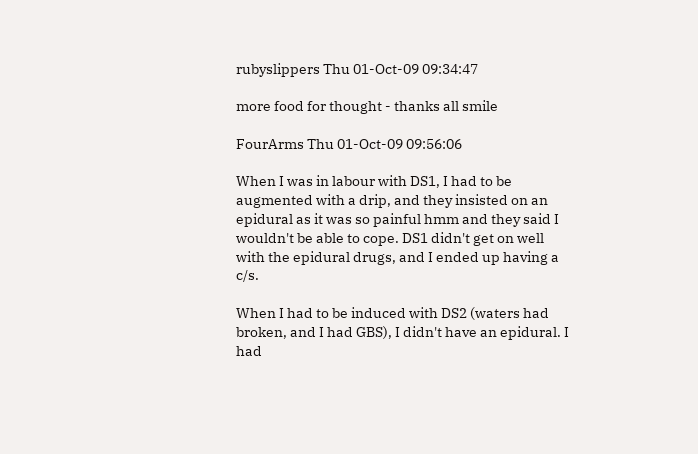rubyslippers Thu 01-Oct-09 09:34:47

more food for thought - thanks all smile

FourArms Thu 01-Oct-09 09:56:06

When I was in labour with DS1, I had to be augmented with a drip, and they insisted on an epidural as it was so painful hmm and they said I wouldn't be able to cope. DS1 didn't get on well with the epidural drugs, and I ended up having a c/s.

When I had to be induced with DS2 (waters had broken, and I had GBS), I didn't have an epidural. I had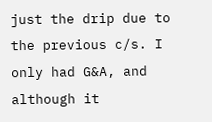just the drip due to the previous c/s. I only had G&A, and although it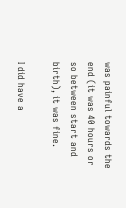was painful towards the end (it was 40 hours or so between start and birth), it was fine.

I did have a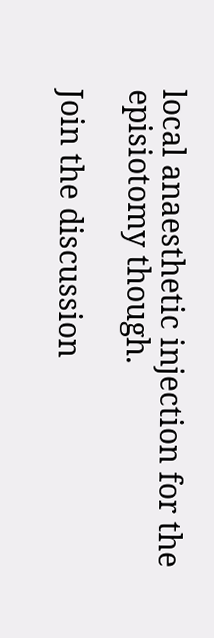local anaesthetic injection for the episiotomy though.

Join the discussion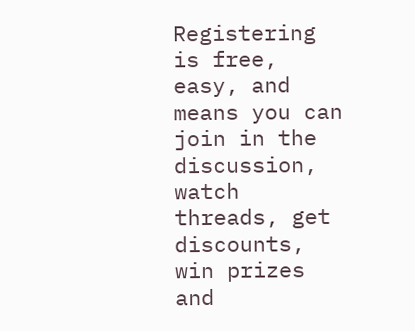Registering is free, easy, and means you can join in the discussion, watch threads, get discounts, win prizes and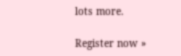lots more.

Register now »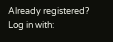Already registered? Log in with: